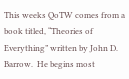This weeks QoTW comes from a book titled, “Theories of Everything” written by John D. Barrow.  He begins most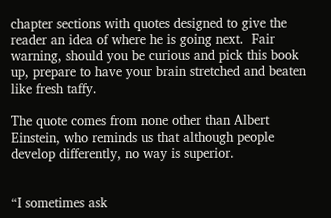chapter sections with quotes designed to give the reader an idea of where he is going next.  Fair warning, should you be curious and pick this book up, prepare to have your brain stretched and beaten like fresh taffy.

The quote comes from none other than Albert Einstein, who reminds us that although people develop differently, no way is superior.


“I sometimes ask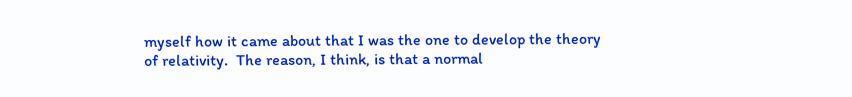myself how it came about that I was the one to develop the theory of relativity.  The reason, I think, is that a normal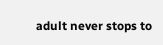adult never stops to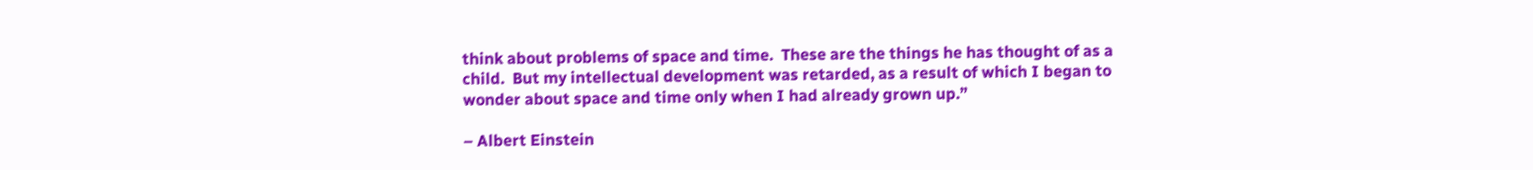think about problems of space and time.  These are the things he has thought of as a child.  But my intellectual development was retarded, as a result of which I began to wonder about space and time only when I had already grown up.”

– Albert Einstein